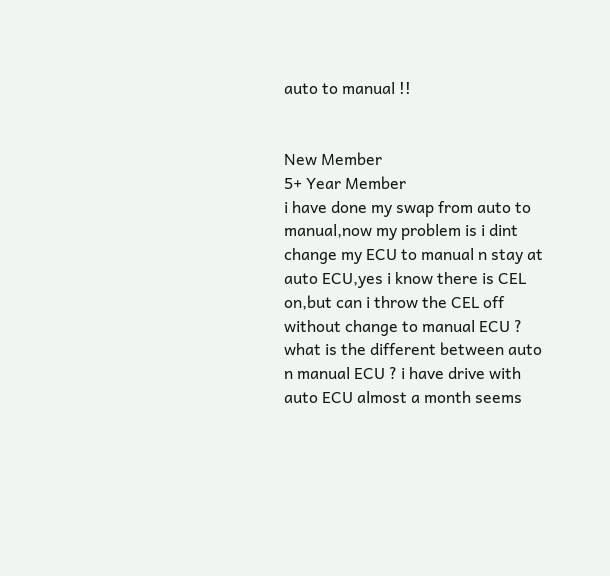auto to manual !!


New Member
5+ Year Member
i have done my swap from auto to manual,now my problem is i dint change my ECU to manual n stay at auto ECU,yes i know there is CEL on,but can i throw the CEL off without change to manual ECU ?
what is the different between auto n manual ECU ? i have drive with auto ECU almost a month seems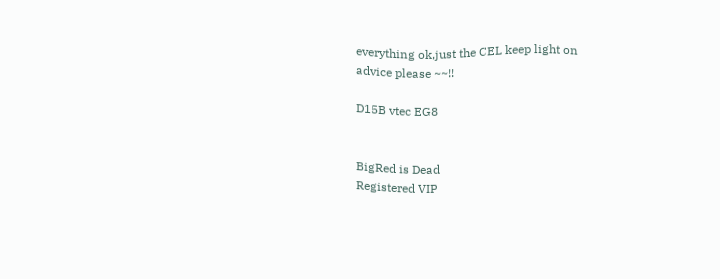everything ok,just the CEL keep light on
advice please ~~!!

D15B vtec EG8


BigRed is Dead
Registered VIP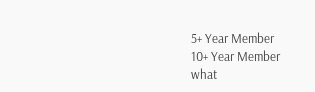5+ Year Member
10+ Year Member
what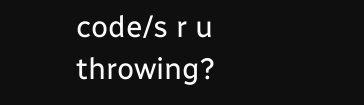code/s r u throwing?